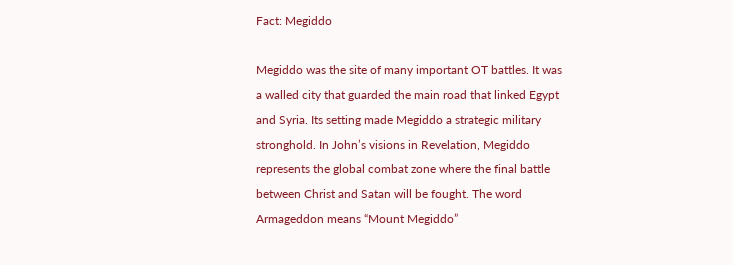Fact: Megiddo

Megiddo was the site of many important OT battles. It was a walled city that guarded the main road that linked Egypt and Syria. Its setting made Megiddo a strategic military stronghold. In John’s visions in Revelation, Megiddo represents the global combat zone where the final battle between Christ and Satan will be fought. The word Armageddon means “Mount Megiddo”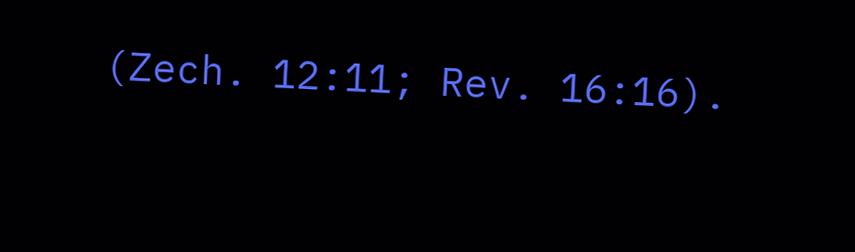(Zech. 12:11; Rev. 16:16).